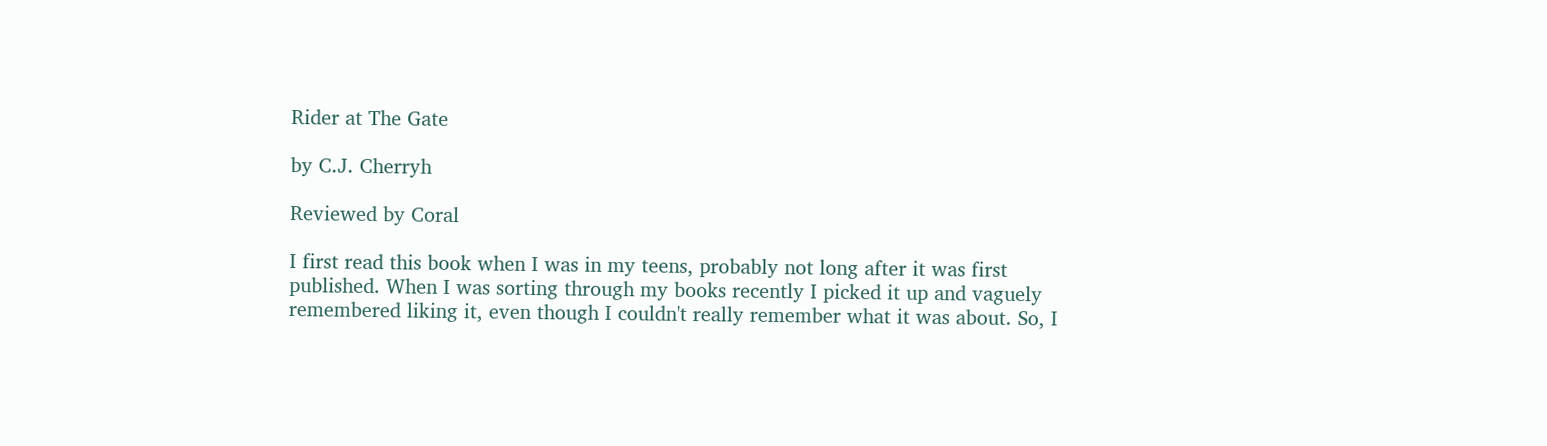Rider at The Gate

by C.J. Cherryh

Reviewed by Coral

I first read this book when I was in my teens, probably not long after it was first published. When I was sorting through my books recently I picked it up and vaguely remembered liking it, even though I couldn't really remember what it was about. So, I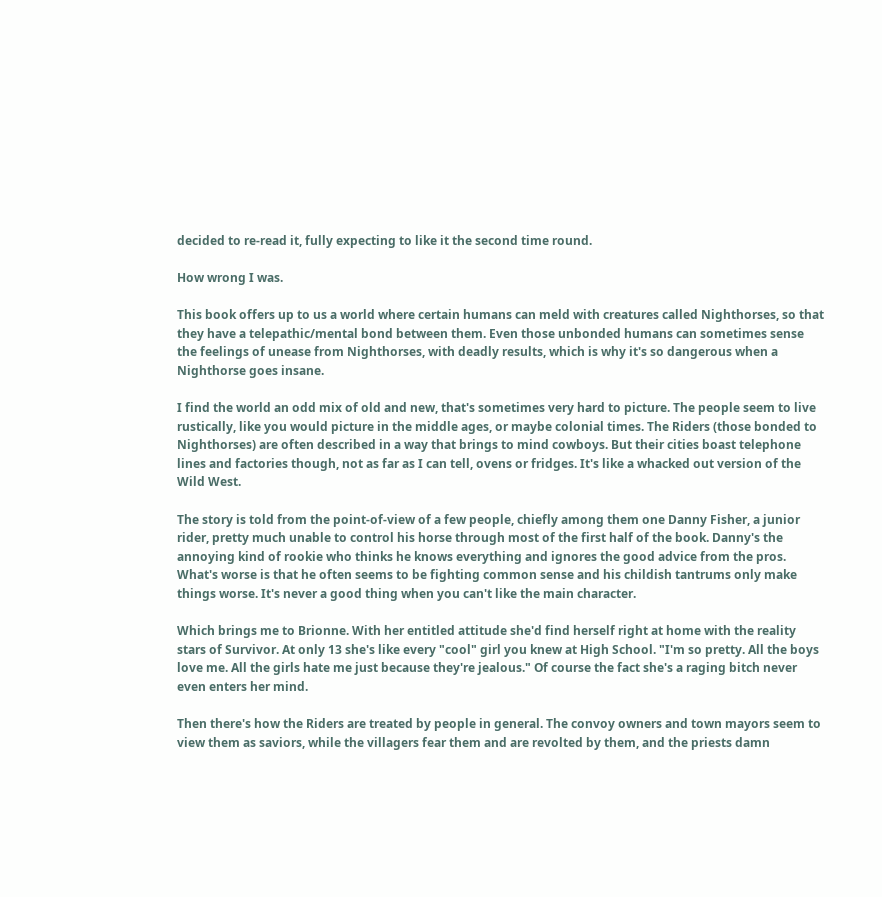decided to re-read it, fully expecting to like it the second time round.

How wrong I was.

This book offers up to us a world where certain humans can meld with creatures called Nighthorses, so that they have a telepathic/mental bond between them. Even those unbonded humans can sometimes sense the feelings of unease from Nighthorses, with deadly results, which is why it's so dangerous when a Nighthorse goes insane.

I find the world an odd mix of old and new, that's sometimes very hard to picture. The people seem to live rustically, like you would picture in the middle ages, or maybe colonial times. The Riders (those bonded to Nighthorses) are often described in a way that brings to mind cowboys. But their cities boast telephone lines and factories though, not as far as I can tell, ovens or fridges. It's like a whacked out version of the Wild West.

The story is told from the point-of-view of a few people, chiefly among them one Danny Fisher, a junior rider, pretty much unable to control his horse through most of the first half of the book. Danny's the annoying kind of rookie who thinks he knows everything and ignores the good advice from the pros. What's worse is that he often seems to be fighting common sense and his childish tantrums only make things worse. It's never a good thing when you can't like the main character.

Which brings me to Brionne. With her entitled attitude she'd find herself right at home with the reality stars of Survivor. At only 13 she's like every "cool" girl you knew at High School. "I'm so pretty. All the boys love me. All the girls hate me just because they're jealous." Of course the fact she's a raging bitch never even enters her mind.

Then there's how the Riders are treated by people in general. The convoy owners and town mayors seem to view them as saviors, while the villagers fear them and are revolted by them, and the priests damn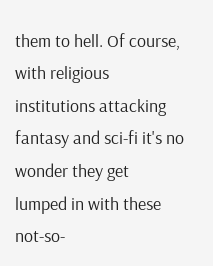them to hell. Of course, with religious institutions attacking fantasy and sci-fi it's no wonder they get lumped in with these not-so-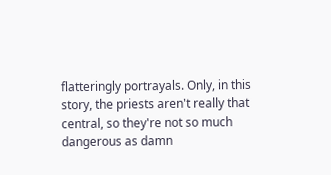flatteringly portrayals. Only, in this story, the priests aren't really that central, so they're not so much dangerous as damn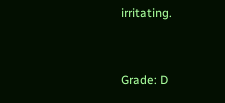irritating.


Grade: D